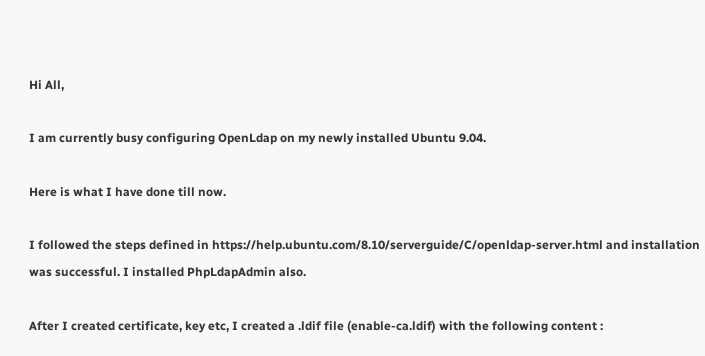Hi All,

I am currently busy configuring OpenLdap on my newly installed Ubuntu 9.04.

Here is what I have done till now.

I followed the steps defined in https://help.ubuntu.com/8.10/serverguide/C/openldap-server.html and installation was successful. I installed PhpLdapAdmin also.

After I created certificate, key etc, I created a .ldif file (enable-ca.ldif) with the following content :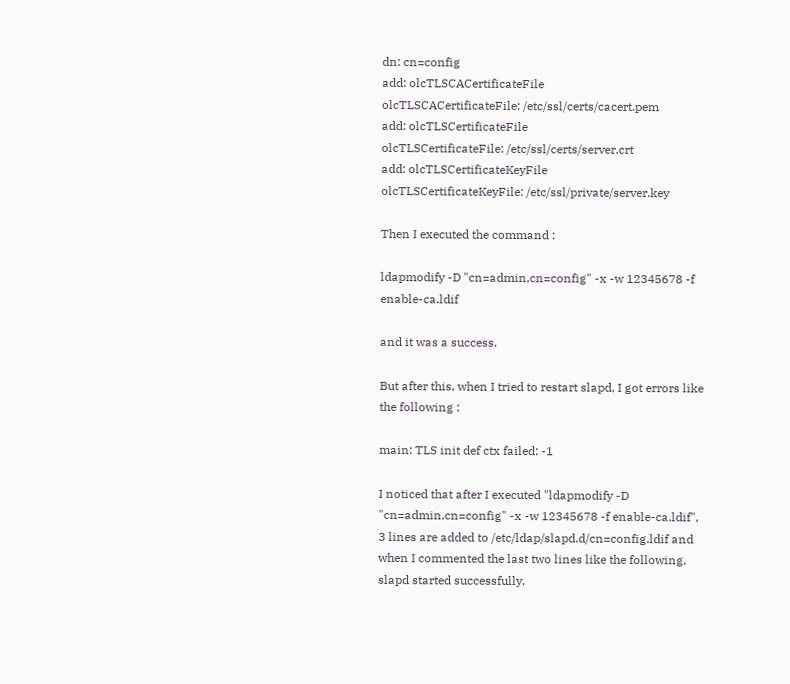dn: cn=config
add: olcTLSCACertificateFile
olcTLSCACertificateFile: /etc/ssl/certs/cacert.pem
add: olcTLSCertificateFile
olcTLSCertificateFile: /etc/ssl/certs/server.crt
add: olcTLSCertificateKeyFile
olcTLSCertificateKeyFile: /etc/ssl/private/server.key

Then I executed the command :

ldapmodify -D "cn=admin,cn=config" -x -w 12345678 -f enable-ca.ldif

and it was a success.

But after this, when I tried to restart slapd, I got errors like the following :

main: TLS init def ctx failed: -1

I noticed that after I executed "ldapmodify -D "cn=admin,cn=config" -x -w 12345678 -f enable-ca.ldif", 3 lines are added to /etc/ldap/slapd.d/cn=config.ldif and when I commented the last two lines like the following,  slapd started successfully.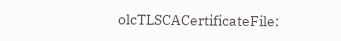olcTLSCACertificateFile: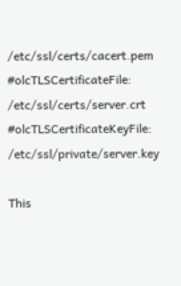/etc/ssl/certs/cacert.pem
#olcTLSCertificateFile: /etc/ssl/certs/server.crt
#olcTLSCertificateKeyFile: /etc/ssl/private/server.key

This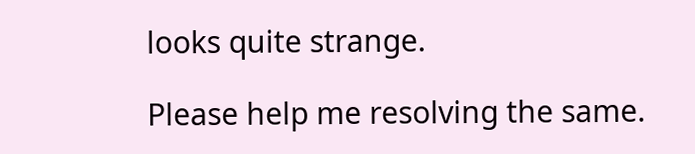looks quite strange.

Please help me resolving the same.